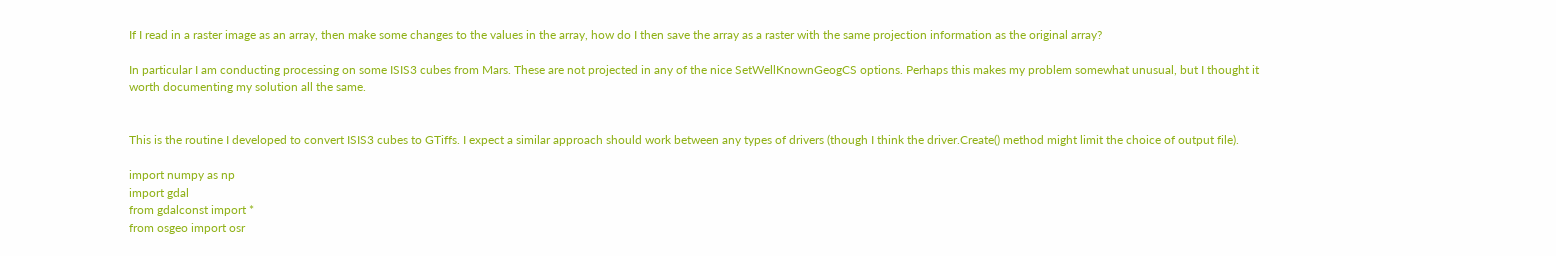If I read in a raster image as an array, then make some changes to the values in the array, how do I then save the array as a raster with the same projection information as the original array?

In particular I am conducting processing on some ISIS3 cubes from Mars. These are not projected in any of the nice SetWellKnownGeogCS options. Perhaps this makes my problem somewhat unusual, but I thought it worth documenting my solution all the same.


This is the routine I developed to convert ISIS3 cubes to GTiffs. I expect a similar approach should work between any types of drivers (though I think the driver.Create() method might limit the choice of output file).

import numpy as np
import gdal
from gdalconst import *
from osgeo import osr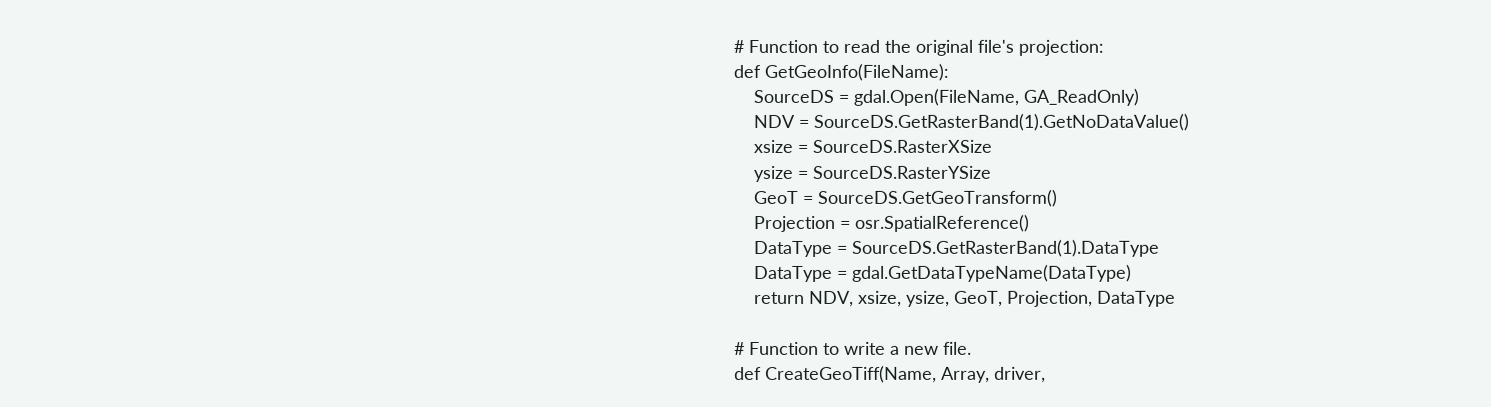# Function to read the original file's projection:
def GetGeoInfo(FileName):
    SourceDS = gdal.Open(FileName, GA_ReadOnly)
    NDV = SourceDS.GetRasterBand(1).GetNoDataValue()
    xsize = SourceDS.RasterXSize
    ysize = SourceDS.RasterYSize
    GeoT = SourceDS.GetGeoTransform()
    Projection = osr.SpatialReference()
    DataType = SourceDS.GetRasterBand(1).DataType
    DataType = gdal.GetDataTypeName(DataType)
    return NDV, xsize, ysize, GeoT, Projection, DataType

# Function to write a new file.
def CreateGeoTiff(Name, Array, driver,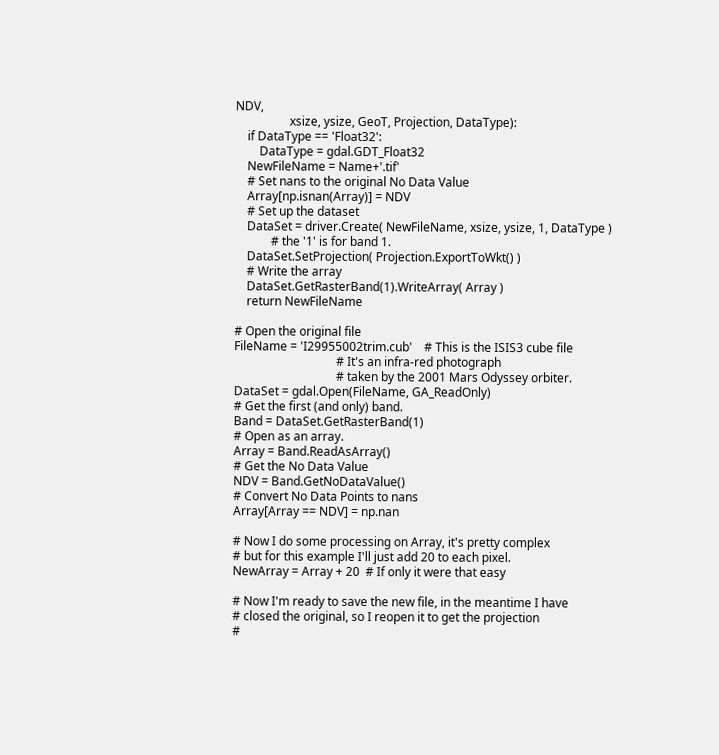NDV,
                  xsize, ysize, GeoT, Projection, DataType):
    if DataType == 'Float32':
        DataType = gdal.GDT_Float32
    NewFileName = Name+'.tif'
    # Set nans to the original No Data Value
    Array[np.isnan(Array)] = NDV
    # Set up the dataset
    DataSet = driver.Create( NewFileName, xsize, ysize, 1, DataType )
            # the '1' is for band 1.
    DataSet.SetProjection( Projection.ExportToWkt() )
    # Write the array
    DataSet.GetRasterBand(1).WriteArray( Array )
    return NewFileName

# Open the original file
FileName = 'I29955002trim.cub'    # This is the ISIS3 cube file
                                  # It's an infra-red photograph
                                  # taken by the 2001 Mars Odyssey orbiter.
DataSet = gdal.Open(FileName, GA_ReadOnly)
# Get the first (and only) band.
Band = DataSet.GetRasterBand(1)
# Open as an array.
Array = Band.ReadAsArray()
# Get the No Data Value
NDV = Band.GetNoDataValue()
# Convert No Data Points to nans
Array[Array == NDV] = np.nan

# Now I do some processing on Array, it's pretty complex
# but for this example I'll just add 20 to each pixel.
NewArray = Array + 20  # If only it were that easy

# Now I'm ready to save the new file, in the meantime I have
# closed the original, so I reopen it to get the projection
#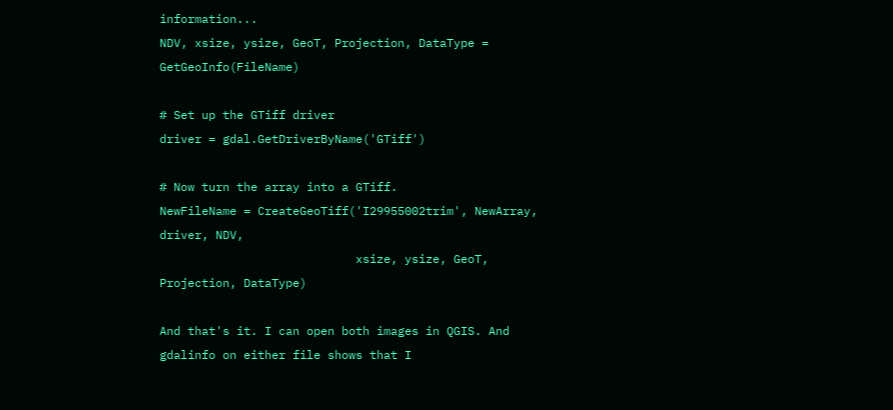information...
NDV, xsize, ysize, GeoT, Projection, DataType = GetGeoInfo(FileName)

# Set up the GTiff driver
driver = gdal.GetDriverByName('GTiff')

# Now turn the array into a GTiff.
NewFileName = CreateGeoTiff('I29955002trim', NewArray, driver, NDV,
                            xsize, ysize, GeoT, Projection, DataType)

And that's it. I can open both images in QGIS. And gdalinfo on either file shows that I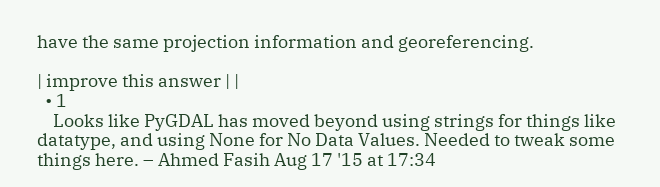have the same projection information and georeferencing.

| improve this answer | |
  • 1
    Looks like PyGDAL has moved beyond using strings for things like datatype, and using None for No Data Values. Needed to tweak some things here. – Ahmed Fasih Aug 17 '15 at 17:34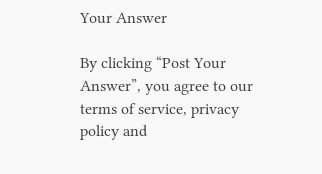Your Answer

By clicking “Post Your Answer”, you agree to our terms of service, privacy policy and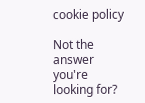cookie policy

Not the answer you're looking for?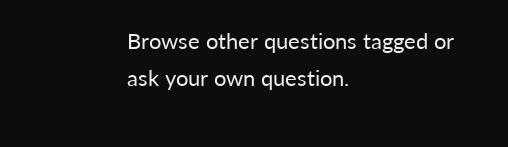Browse other questions tagged or ask your own question.